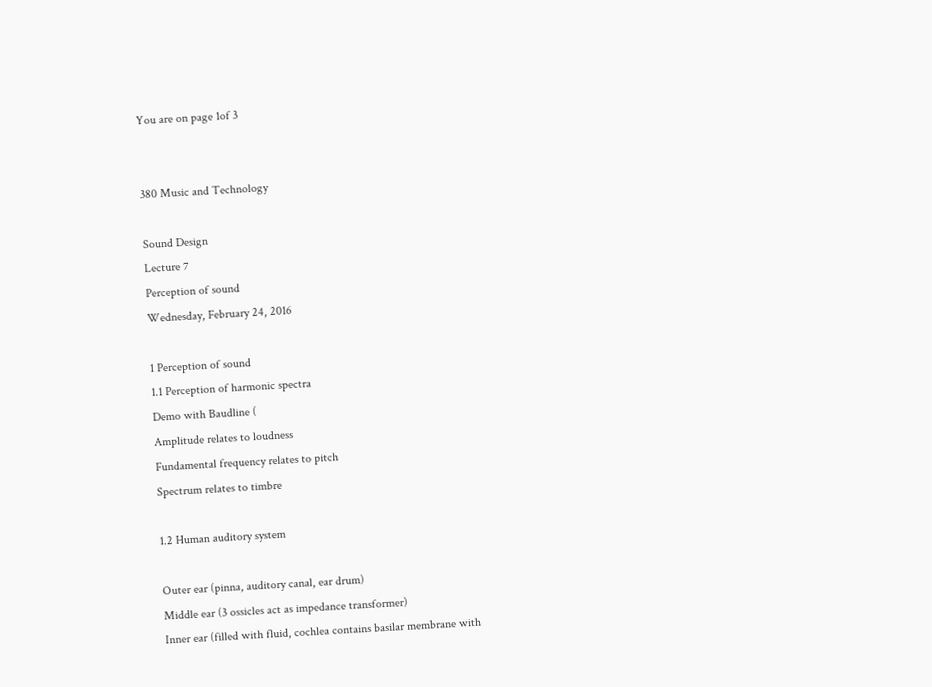You are on page 1of 3


380 Music and Technology

Sound Design
Lecture 7
Perception of sound
Wednesday, February 24, 2016

1 Perception of sound
1.1 Perception of harmonic spectra
Demo with Baudline (
Amplitude relates to loudness
Fundamental frequency relates to pitch
Spectrum relates to timbre

1.2 Human auditory system

Outer ear (pinna, auditory canal, ear drum)
Middle ear (3 ossicles act as impedance transformer)
Inner ear (filled with fluid, cochlea contains basilar membrane with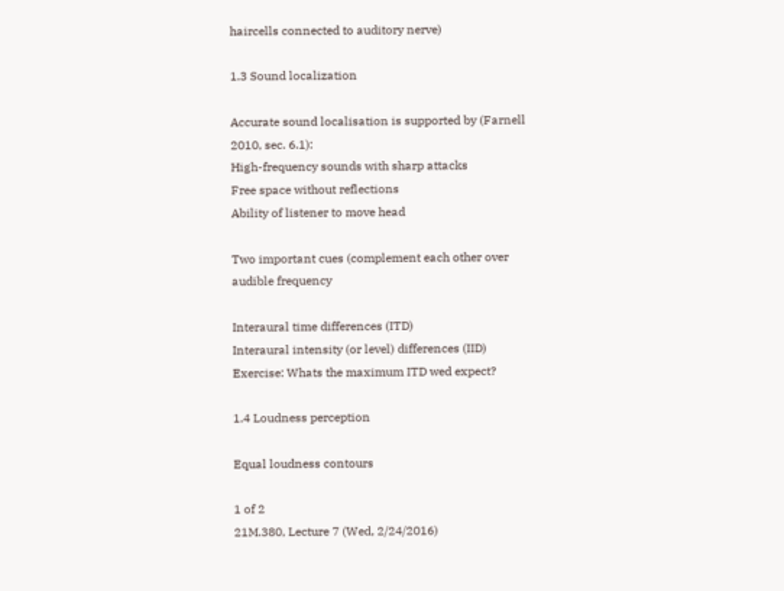haircells connected to auditory nerve)

1.3 Sound localization

Accurate sound localisation is supported by (Farnell 2010, sec. 6.1):
High-frequency sounds with sharp attacks
Free space without reflections
Ability of listener to move head

Two important cues (complement each other over audible frequency

Interaural time differences (ITD)
Interaural intensity (or level) differences (IID)
Exercise: Whats the maximum ITD wed expect?

1.4 Loudness perception

Equal loudness contours

1 of 2
21M.380, Lecture 7 (Wed, 2/24/2016)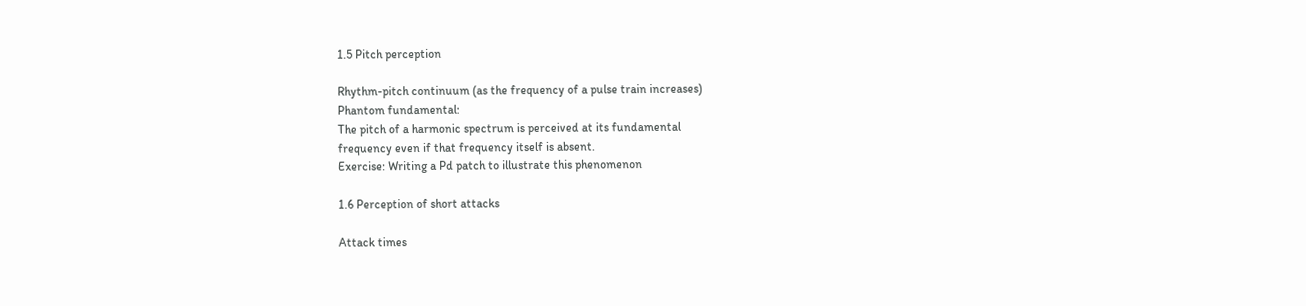1.5 Pitch perception

Rhythm-pitch continuum (as the frequency of a pulse train increases)
Phantom fundamental:
The pitch of a harmonic spectrum is perceived at its fundamental
frequency even if that frequency itself is absent.
Exercise: Writing a Pd patch to illustrate this phenomenon

1.6 Perception of short attacks

Attack times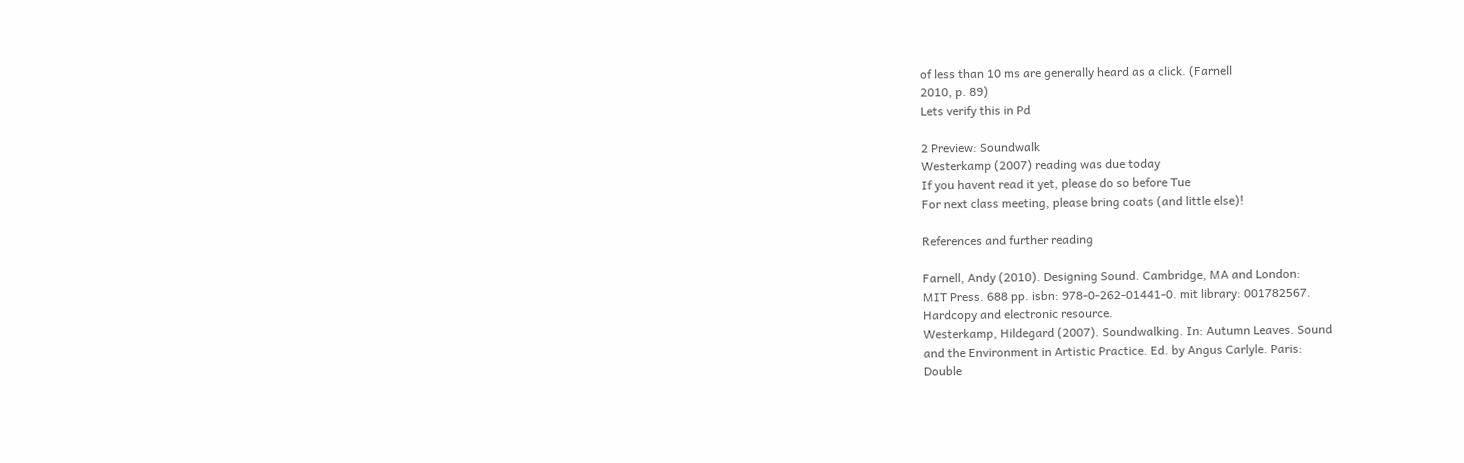of less than 10 ms are generally heard as a click. (Farnell
2010, p. 89)
Lets verify this in Pd

2 Preview: Soundwalk
Westerkamp (2007) reading was due today
If you havent read it yet, please do so before Tue
For next class meeting, please bring coats (and little else)!

References and further reading

Farnell, Andy (2010). Designing Sound. Cambridge, MA and London:
MIT Press. 688 pp. isbn: 978-0-262-01441-0. mit library: 001782567.
Hardcopy and electronic resource.
Westerkamp, Hildegard (2007). Soundwalking. In: Autumn Leaves. Sound
and the Environment in Artistic Practice. Ed. by Angus Carlyle. Paris:
Double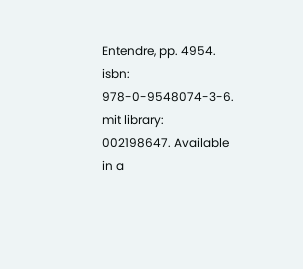Entendre, pp. 4954. isbn: 978-0-9548074-3-6. mit library:
002198647. Available in a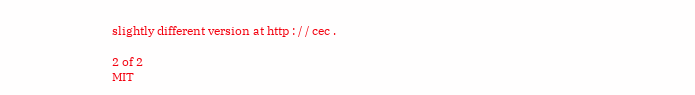slightly different version at http : / / cec .

2 of 2
MIT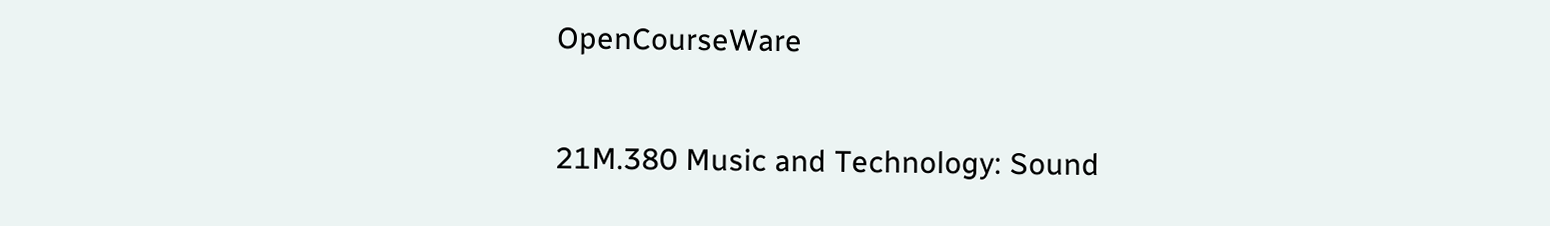OpenCourseWare

21M.380 Music and Technology: Sound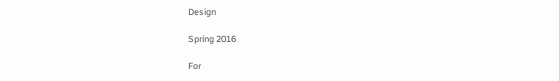Design

Spring 2016

For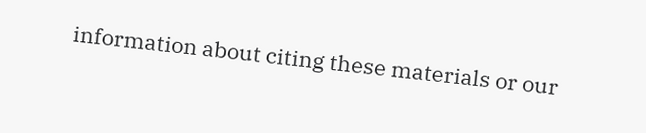information about citing these materials or our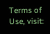Terms of Use, visit: